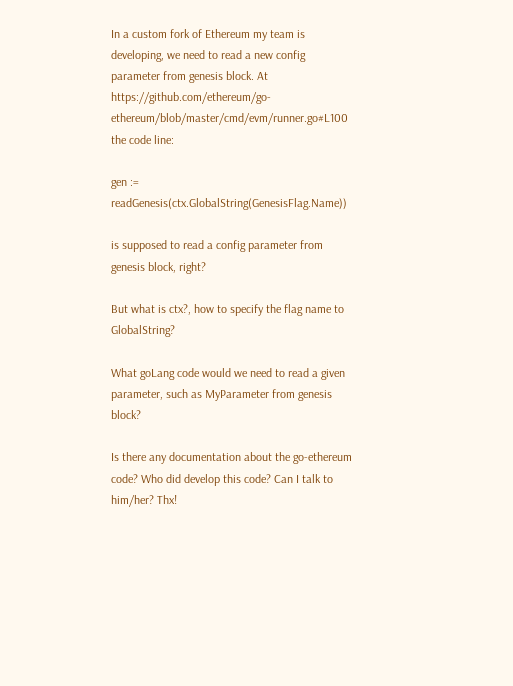In a custom fork of Ethereum my team is developing, we need to read a new config parameter from genesis block. At https://github.com/ethereum/go-ethereum/blob/master/cmd/evm/runner.go#L100 the code line:

gen := readGenesis(ctx.GlobalString(GenesisFlag.Name))

is supposed to read a config parameter from genesis block, right?

But what is ctx?, how to specify the flag name to GlobalString?

What goLang code would we need to read a given parameter, such as MyParameter from genesis block?

Is there any documentation about the go-ethereum code? Who did develop this code? Can I talk to him/her? Thx!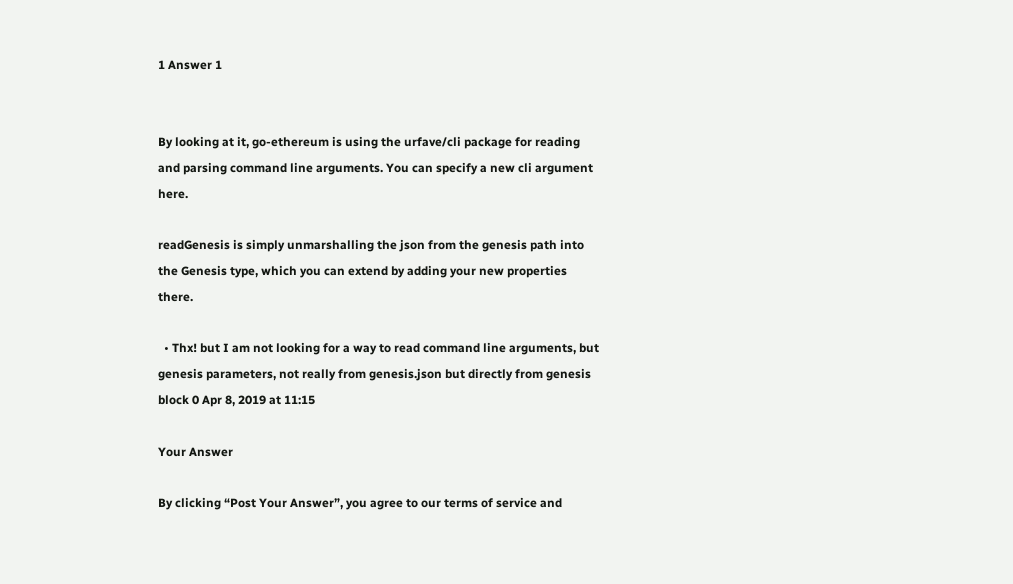1 Answer 1


By looking at it, go-ethereum is using the urfave/cli package for reading and parsing command line arguments. You can specify a new cli argument here.

readGenesis is simply unmarshalling the json from the genesis path into the Genesis type, which you can extend by adding your new properties there.

  • Thx! but I am not looking for a way to read command line arguments, but genesis parameters, not really from genesis.json but directly from genesis block 0 Apr 8, 2019 at 11:15

Your Answer

By clicking “Post Your Answer”, you agree to our terms of service and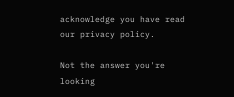acknowledge you have read our privacy policy.

Not the answer you're looking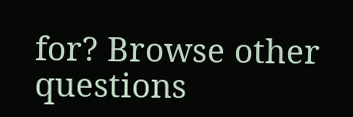for? Browse other questions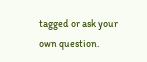tagged or ask your own question.